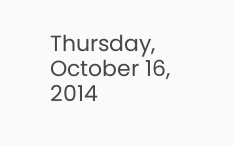Thursday, October 16, 2014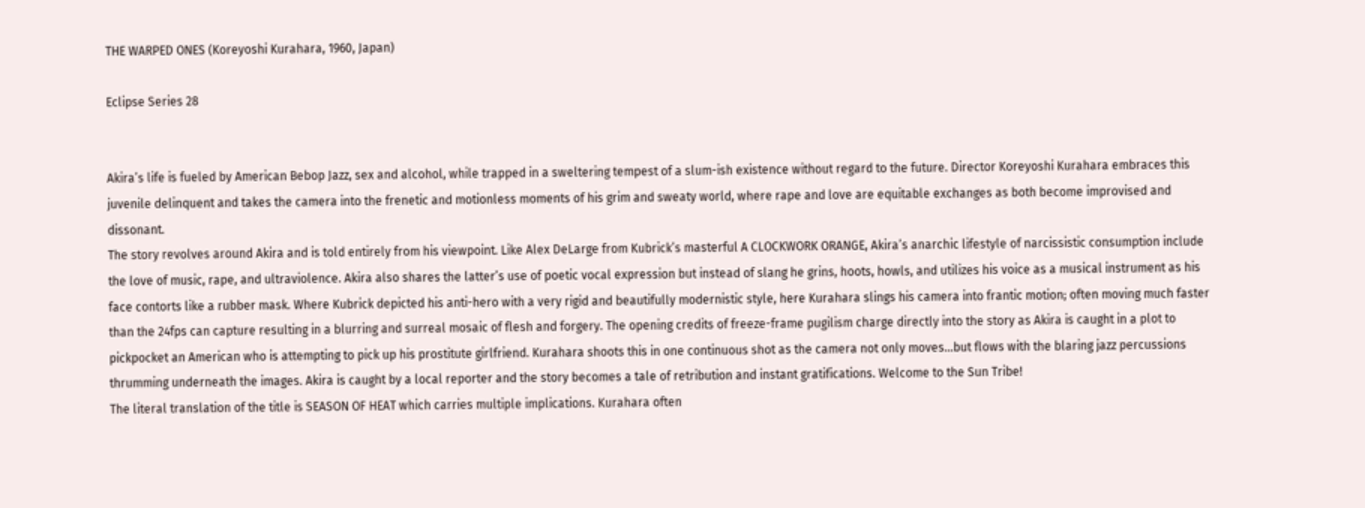THE WARPED ONES (Koreyoshi Kurahara, 1960, Japan)

Eclipse Series 28


Akira’s life is fueled by American Bebop Jazz, sex and alcohol, while trapped in a sweltering tempest of a slum-ish existence without regard to the future. Director Koreyoshi Kurahara embraces this juvenile delinquent and takes the camera into the frenetic and motionless moments of his grim and sweaty world, where rape and love are equitable exchanges as both become improvised and dissonant.
The story revolves around Akira and is told entirely from his viewpoint. Like Alex DeLarge from Kubrick’s masterful A CLOCKWORK ORANGE, Akira’s anarchic lifestyle of narcissistic consumption include the love of music, rape, and ultraviolence. Akira also shares the latter’s use of poetic vocal expression but instead of slang he grins, hoots, howls, and utilizes his voice as a musical instrument as his face contorts like a rubber mask. Where Kubrick depicted his anti-hero with a very rigid and beautifully modernistic style, here Kurahara slings his camera into frantic motion; often moving much faster than the 24fps can capture resulting in a blurring and surreal mosaic of flesh and forgery. The opening credits of freeze-frame pugilism charge directly into the story as Akira is caught in a plot to pickpocket an American who is attempting to pick up his prostitute girlfriend. Kurahara shoots this in one continuous shot as the camera not only moves…but flows with the blaring jazz percussions thrumming underneath the images. Akira is caught by a local reporter and the story becomes a tale of retribution and instant gratifications. Welcome to the Sun Tribe!
The literal translation of the title is SEASON OF HEAT which carries multiple implications. Kurahara often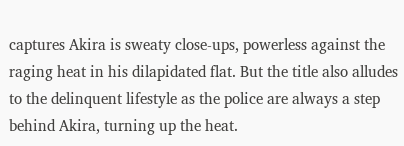captures Akira is sweaty close-ups, powerless against the raging heat in his dilapidated flat. But the title also alludes to the delinquent lifestyle as the police are always a step behind Akira, turning up the heat.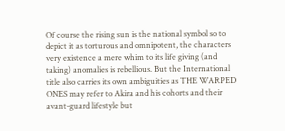Of course the rising sun is the national symbol so to depict it as torturous and omnipotent, the characters very existence a mere whim to its life giving (and taking) anomalies is rebellious. But the International title also carries its own ambiguities as THE WARPED ONES may refer to Akira and his cohorts and their avant-guard lifestyle but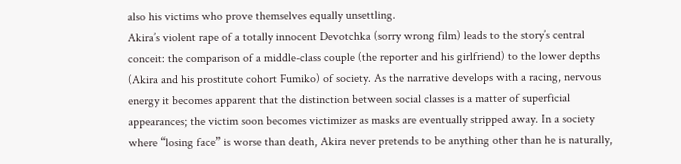also his victims who prove themselves equally unsettling.
Akira’s violent rape of a totally innocent Devotchka (sorry wrong film) leads to the story’s central conceit: the comparison of a middle-class couple (the reporter and his girlfriend) to the lower depths (Akira and his prostitute cohort Fumiko) of society. As the narrative develops with a racing, nervous energy it becomes apparent that the distinction between social classes is a matter of superficial appearances; the victim soon becomes victimizer as masks are eventually stripped away. In a society where “losing face” is worse than death, Akira never pretends to be anything other than he is naturally,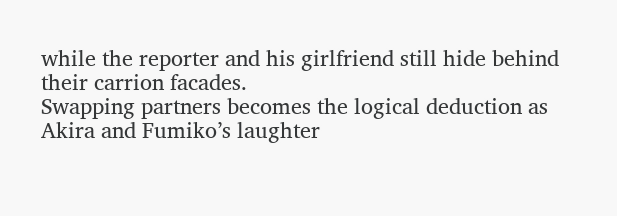while the reporter and his girlfriend still hide behind their carrion facades.
Swapping partners becomes the logical deduction as Akira and Fumiko’s laughter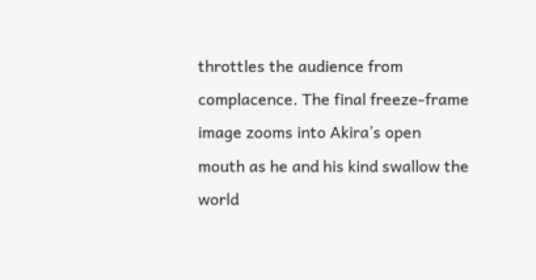throttles the audience from complacence. The final freeze-frame image zooms into Akira’s open mouth as he and his kind swallow the world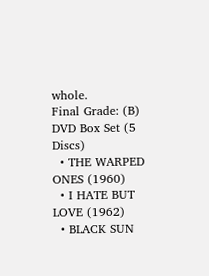whole.
Final Grade: (B)
DVD Box Set (5 Discs)
  • THE WARPED ONES (1960)
  • I HATE BUT LOVE (1962)
  • BLACK SUN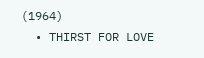(1964)
  • THIRST FOR LOVE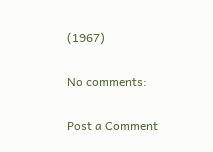(1967)

No comments:

Post a Comment